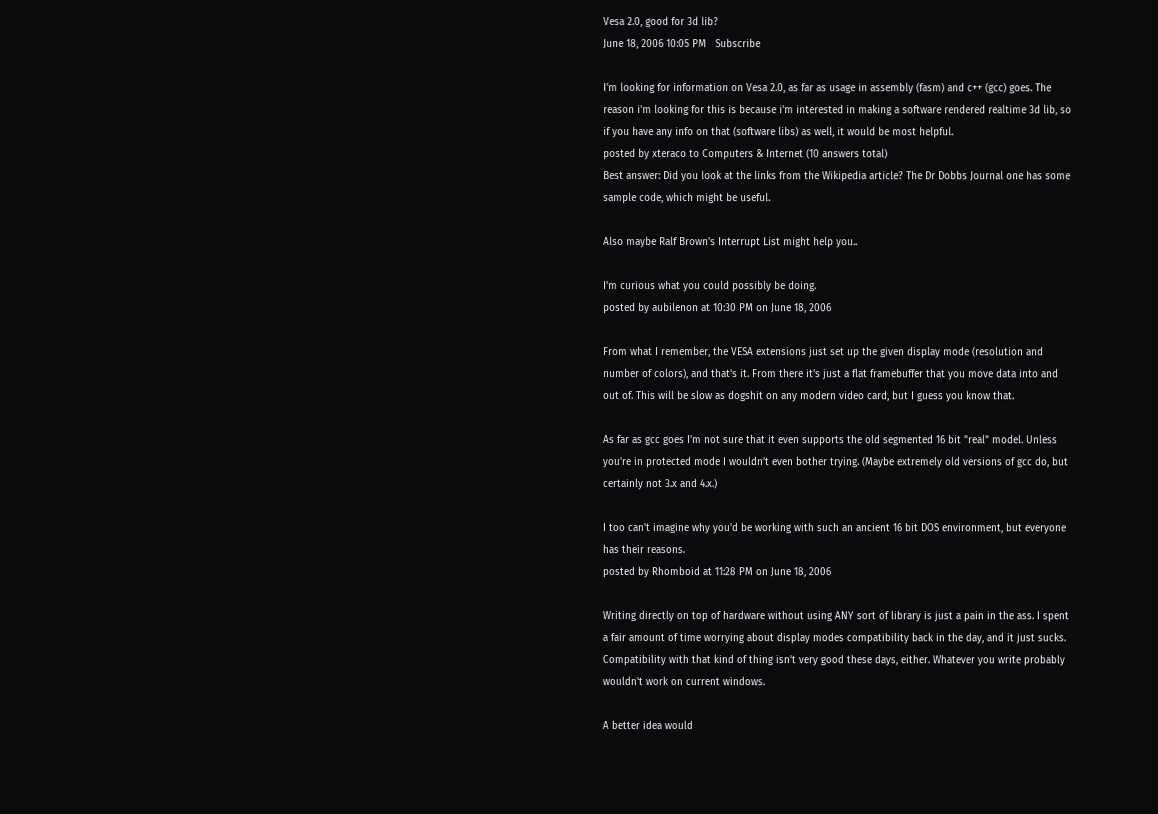Vesa 2.0, good for 3d lib?
June 18, 2006 10:05 PM   Subscribe

I'm looking for information on Vesa 2.0, as far as usage in assembly (fasm) and c++ (gcc) goes. The reason i'm looking for this is because i'm interested in making a software rendered realtime 3d lib, so if you have any info on that (software libs) as well, it would be most helpful.
posted by xteraco to Computers & Internet (10 answers total)
Best answer: Did you look at the links from the Wikipedia article? The Dr Dobbs Journal one has some sample code, which might be useful.

Also maybe Ralf Brown's Interrupt List might help you..

I'm curious what you could possibly be doing.
posted by aubilenon at 10:30 PM on June 18, 2006

From what I remember, the VESA extensions just set up the given display mode (resolution and number of colors), and that's it. From there it's just a flat framebuffer that you move data into and out of. This will be slow as dogshit on any modern video card, but I guess you know that.

As far as gcc goes I'm not sure that it even supports the old segmented 16 bit "real" model. Unless you're in protected mode I wouldn't even bother trying. (Maybe extremely old versions of gcc do, but certainly not 3.x and 4.x.)

I too can't imagine why you'd be working with such an ancient 16 bit DOS environment, but everyone has their reasons.
posted by Rhomboid at 11:28 PM on June 18, 2006

Writing directly on top of hardware without using ANY sort of library is just a pain in the ass. I spent a fair amount of time worrying about display modes compatibility back in the day, and it just sucks. Compatibility with that kind of thing isn't very good these days, either. Whatever you write probably wouldn't work on current windows.

A better idea would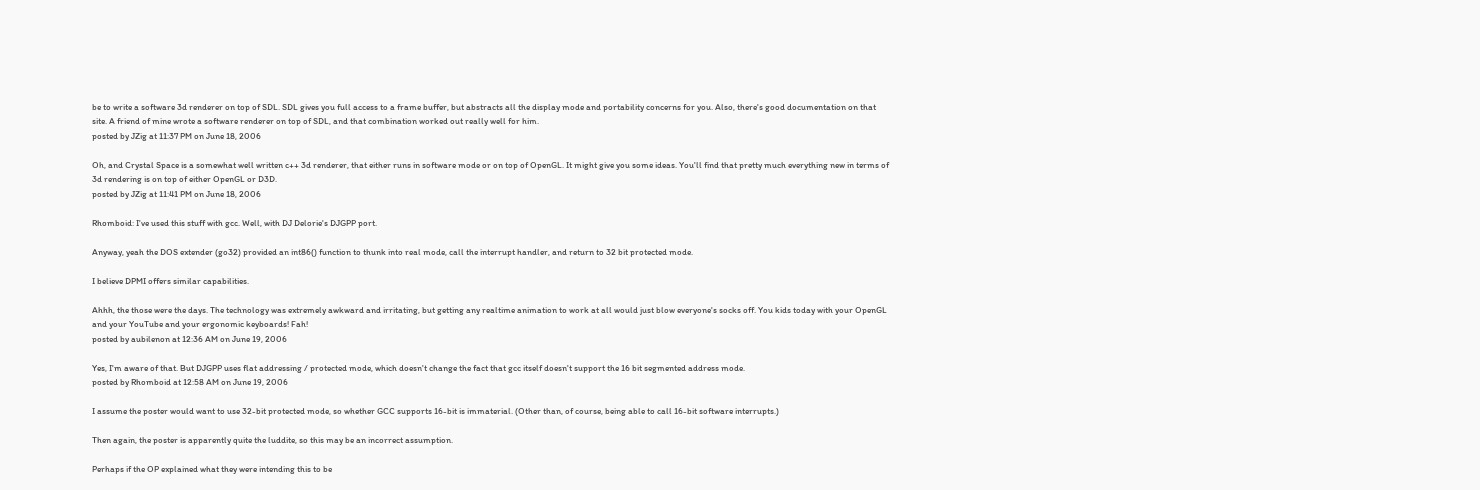be to write a software 3d renderer on top of SDL. SDL gives you full access to a frame buffer, but abstracts all the display mode and portability concerns for you. Also, there's good documentation on that site. A friend of mine wrote a software renderer on top of SDL, and that combination worked out really well for him.
posted by JZig at 11:37 PM on June 18, 2006

Oh, and Crystal Space is a somewhat well written c++ 3d renderer, that either runs in software mode or on top of OpenGL. It might give you some ideas. You'll find that pretty much everything new in terms of 3d rendering is on top of either OpenGL or D3D.
posted by JZig at 11:41 PM on June 18, 2006

Rhomboid: I've used this stuff with gcc. Well, with DJ Delorie's DJGPP port.

Anyway, yeah the DOS extender (go32) provided an int86() function to thunk into real mode, call the interrupt handler, and return to 32 bit protected mode.

I believe DPMI offers similar capabilities.

Ahhh, the those were the days. The technology was extremely awkward and irritating, but getting any realtime animation to work at all would just blow everyone's socks off. You kids today with your OpenGL and your YouTube and your ergonomic keyboards! Fah!
posted by aubilenon at 12:36 AM on June 19, 2006

Yes, I'm aware of that. But DJGPP uses flat addressing / protected mode, which doesn't change the fact that gcc itself doesn't support the 16 bit segmented address mode.
posted by Rhomboid at 12:58 AM on June 19, 2006

I assume the poster would want to use 32-bit protected mode, so whether GCC supports 16-bit is immaterial. (Other than, of course, being able to call 16-bit software interrupts.)

Then again, the poster is apparently quite the luddite, so this may be an incorrect assumption.

Perhaps if the OP explained what they were intending this to be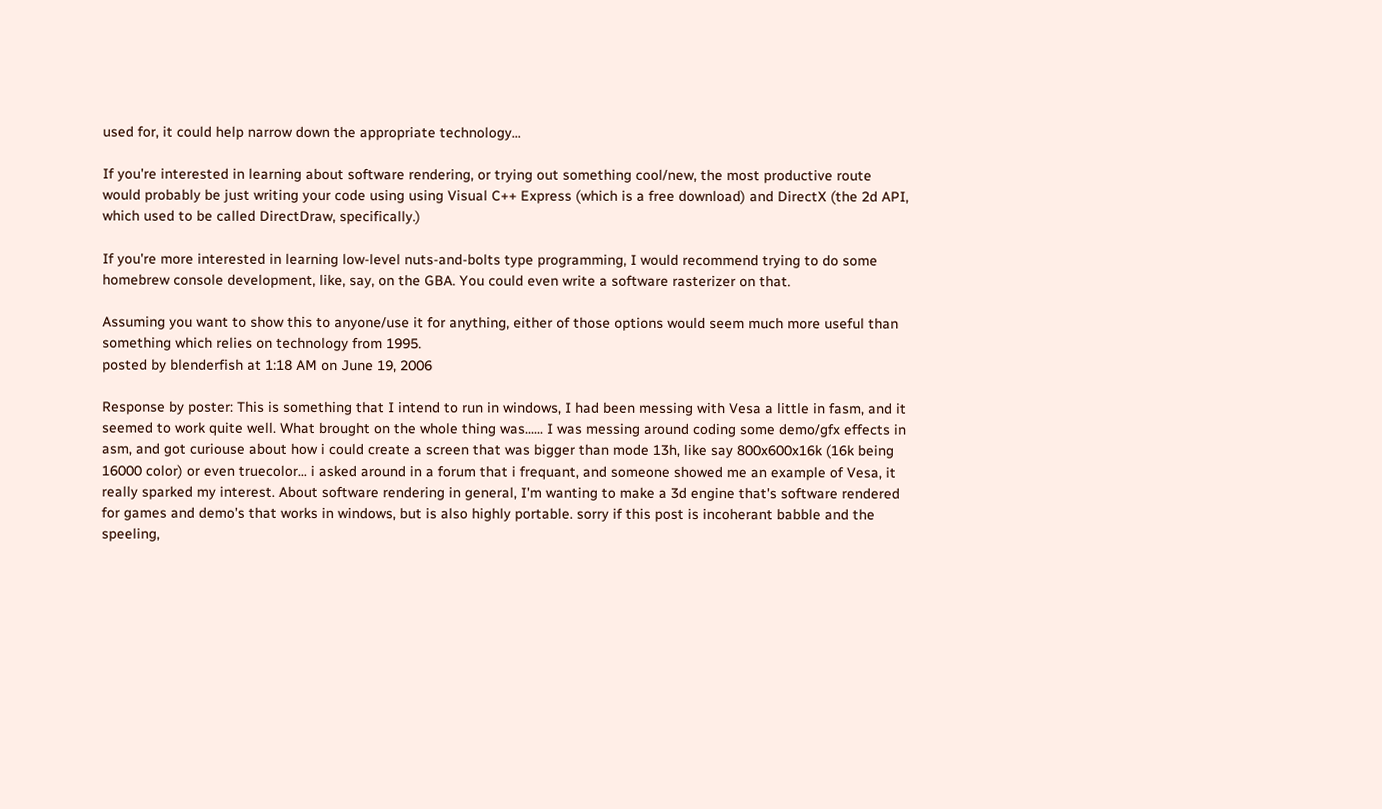used for, it could help narrow down the appropriate technology...

If you're interested in learning about software rendering, or trying out something cool/new, the most productive route would probably be just writing your code using using Visual C++ Express (which is a free download) and DirectX (the 2d API, which used to be called DirectDraw, specifically.)

If you're more interested in learning low-level nuts-and-bolts type programming, I would recommend trying to do some homebrew console development, like, say, on the GBA. You could even write a software rasterizer on that.

Assuming you want to show this to anyone/use it for anything, either of those options would seem much more useful than something which relies on technology from 1995.
posted by blenderfish at 1:18 AM on June 19, 2006

Response by poster: This is something that I intend to run in windows, I had been messing with Vesa a little in fasm, and it seemed to work quite well. What brought on the whole thing was...... I was messing around coding some demo/gfx effects in asm, and got curiouse about how i could create a screen that was bigger than mode 13h, like say 800x600x16k (16k being 16000 color) or even truecolor... i asked around in a forum that i frequant, and someone showed me an example of Vesa, it really sparked my interest. About software rendering in general, I'm wanting to make a 3d engine that's software rendered for games and demo's that works in windows, but is also highly portable. sorry if this post is incoherant babble and the speeling,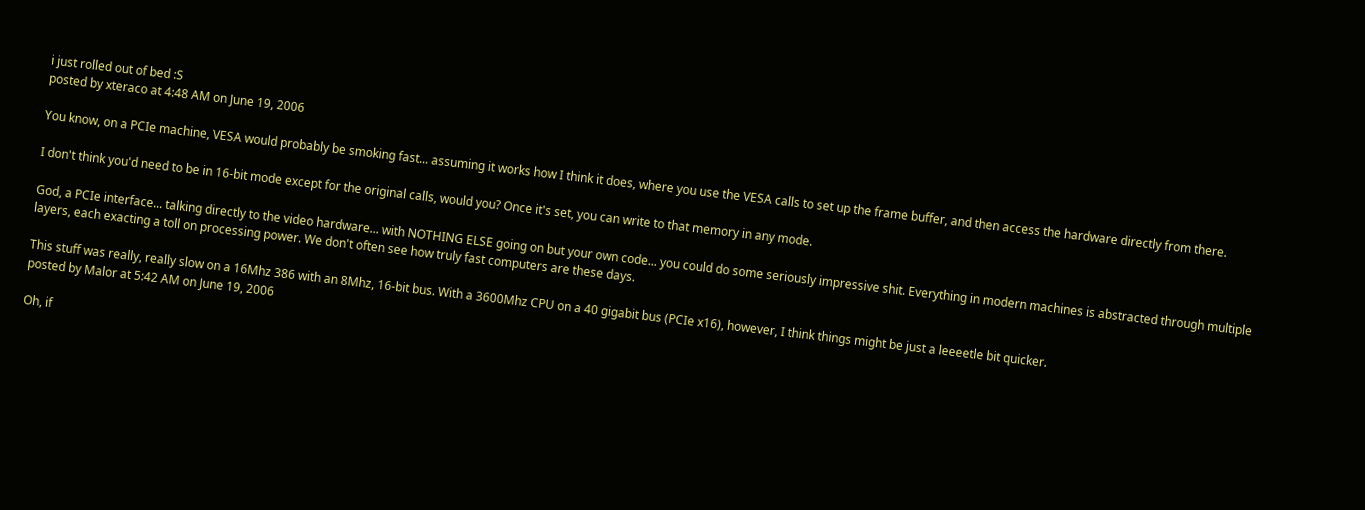i just rolled out of bed :S
posted by xteraco at 4:48 AM on June 19, 2006

You know, on a PCIe machine, VESA would probably be smoking fast... assuming it works how I think it does, where you use the VESA calls to set up the frame buffer, and then access the hardware directly from there.

I don't think you'd need to be in 16-bit mode except for the original calls, would you? Once it's set, you can write to that memory in any mode.

God, a PCIe interface... talking directly to the video hardware... with NOTHING ELSE going on but your own code... you could do some seriously impressive shit. Everything in modern machines is abstracted through multiple layers, each exacting a toll on processing power. We don't often see how truly fast computers are these days.

This stuff was really, really slow on a 16Mhz 386 with an 8Mhz, 16-bit bus. With a 3600Mhz CPU on a 40 gigabit bus (PCIe x16), however, I think things might be just a leeeetle bit quicker.
posted by Malor at 5:42 AM on June 19, 2006

Oh, if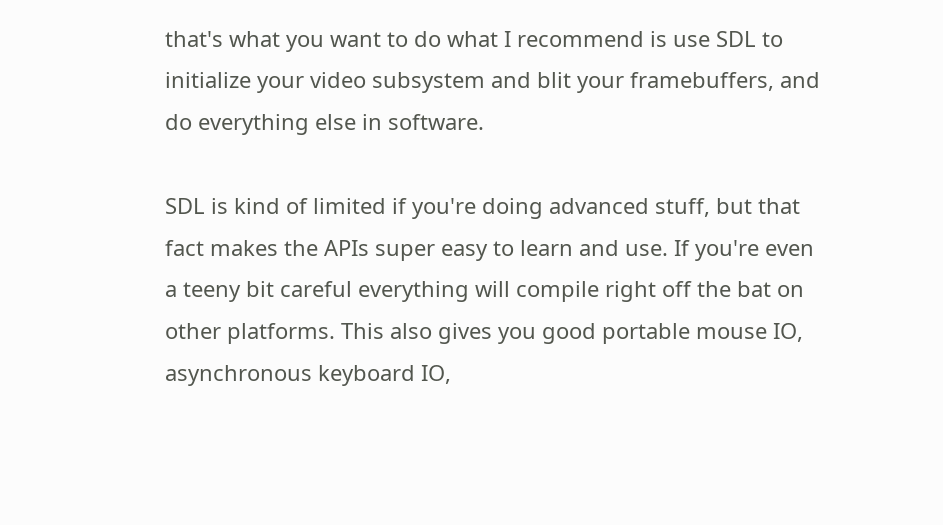that's what you want to do what I recommend is use SDL to initialize your video subsystem and blit your framebuffers, and do everything else in software.

SDL is kind of limited if you're doing advanced stuff, but that fact makes the APIs super easy to learn and use. If you're even a teeny bit careful everything will compile right off the bat on other platforms. This also gives you good portable mouse IO, asynchronous keyboard IO,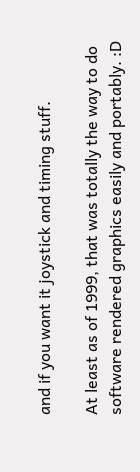and if you want it joystick and timing stuff.

At least as of 1999, that was totally the way to do software rendered graphics easily and portably. :D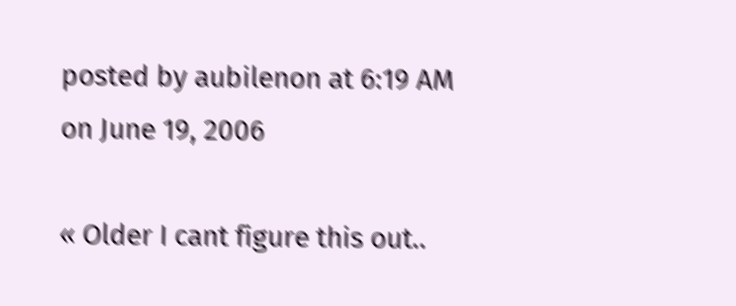posted by aubilenon at 6:19 AM on June 19, 2006

« Older I cant figure this out..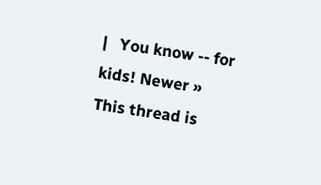|   You know -- for kids! Newer »
This thread is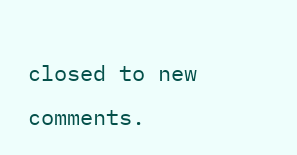closed to new comments.